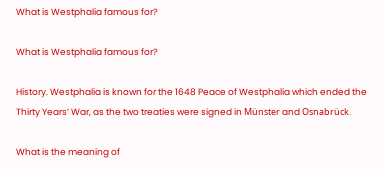What is Westphalia famous for?

What is Westphalia famous for?

History. Westphalia is known for the 1648 Peace of Westphalia which ended the Thirty Years’ War, as the two treaties were signed in Münster and Osnabrück.

What is the meaning of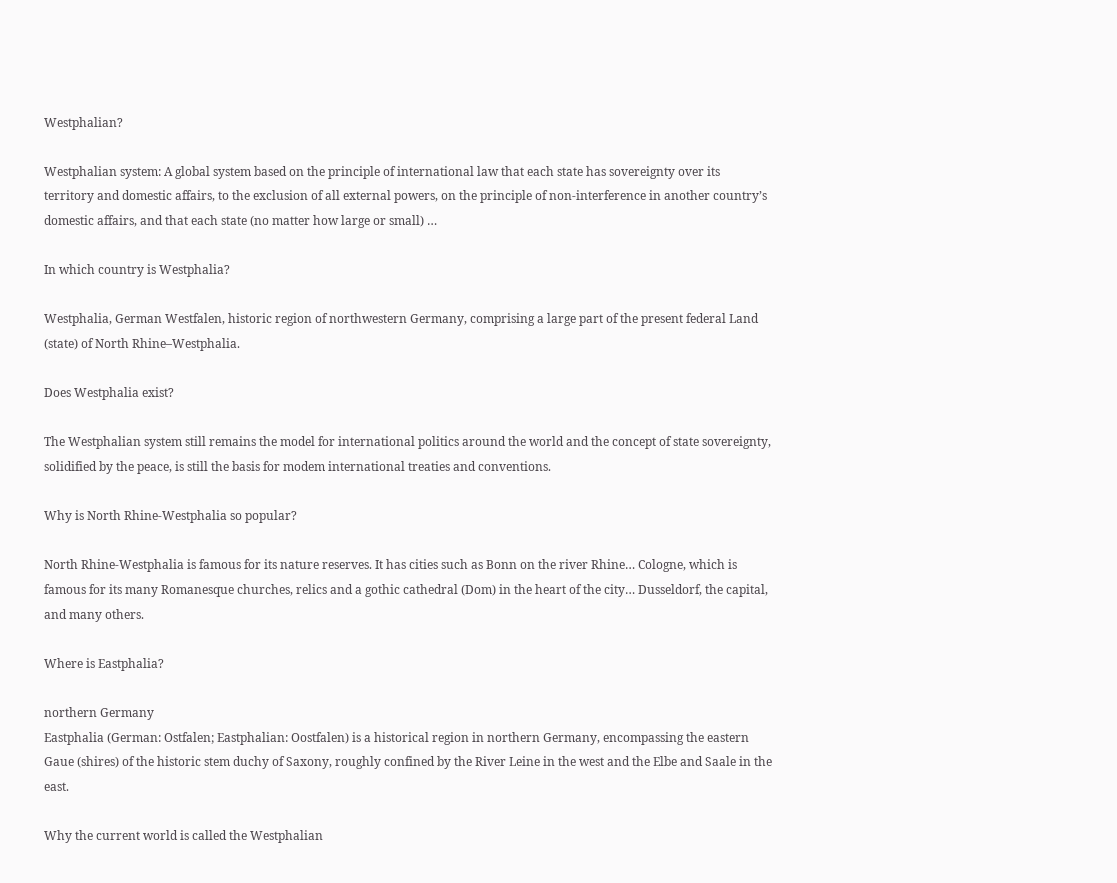Westphalian?

Westphalian system: A global system based on the principle of international law that each state has sovereignty over its territory and domestic affairs, to the exclusion of all external powers, on the principle of non-interference in another country’s domestic affairs, and that each state (no matter how large or small) …

In which country is Westphalia?

Westphalia, German Westfalen, historic region of northwestern Germany, comprising a large part of the present federal Land (state) of North Rhine–Westphalia.

Does Westphalia exist?

The Westphalian system still remains the model for international politics around the world and the concept of state sovereignty, solidified by the peace, is still the basis for modem international treaties and conventions.

Why is North Rhine-Westphalia so popular?

North Rhine-Westphalia is famous for its nature reserves. It has cities such as Bonn on the river Rhine… Cologne, which is famous for its many Romanesque churches, relics and a gothic cathedral (Dom) in the heart of the city… Dusseldorf, the capital, and many others.

Where is Eastphalia?

northern Germany
Eastphalia (German: Ostfalen; Eastphalian: Oostfalen) is a historical region in northern Germany, encompassing the eastern Gaue (shires) of the historic stem duchy of Saxony, roughly confined by the River Leine in the west and the Elbe and Saale in the east.

Why the current world is called the Westphalian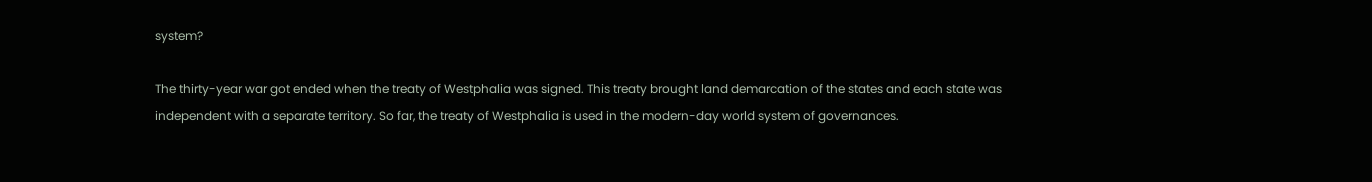system?

The thirty-year war got ended when the treaty of Westphalia was signed. This treaty brought land demarcation of the states and each state was independent with a separate territory. So far, the treaty of Westphalia is used in the modern-day world system of governances.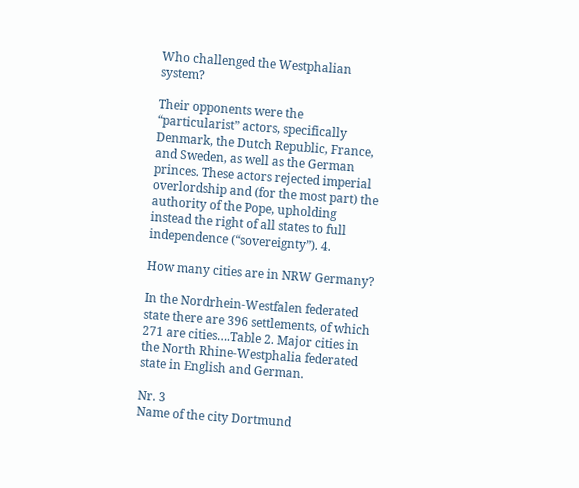Who challenged the Westphalian system?

Their opponents were the “particularist” actors, specifically Denmark, the Dutch Republic, France, and Sweden, as well as the German princes. These actors rejected imperial overlordship and (for the most part) the authority of the Pope, upholding instead the right of all states to full independence (“sovereignty”). 4.

How many cities are in NRW Germany?

In the Nordrhein-Westfalen federated state there are 396 settlements, of which 271 are cities….Table 2. Major cities in the North Rhine-Westphalia federated state in English and German.

Nr. 3
Name of the city Dortmund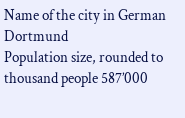Name of the city in German Dortmund
Population size, rounded to thousand people 587’000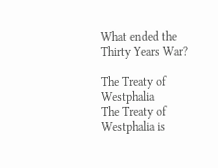What ended the Thirty Years War?

The Treaty of Westphalia
The Treaty of Westphalia is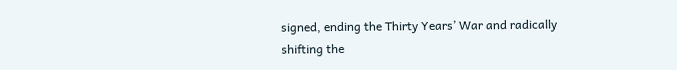signed, ending the Thirty Years’ War and radically shifting the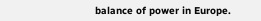balance of power in Europe.